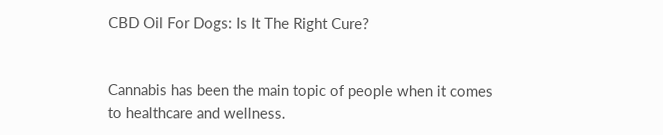CBD Oil For Dogs: Is It The Right Cure?


Cannabis has been the main topic of people when it comes to healthcare and wellness.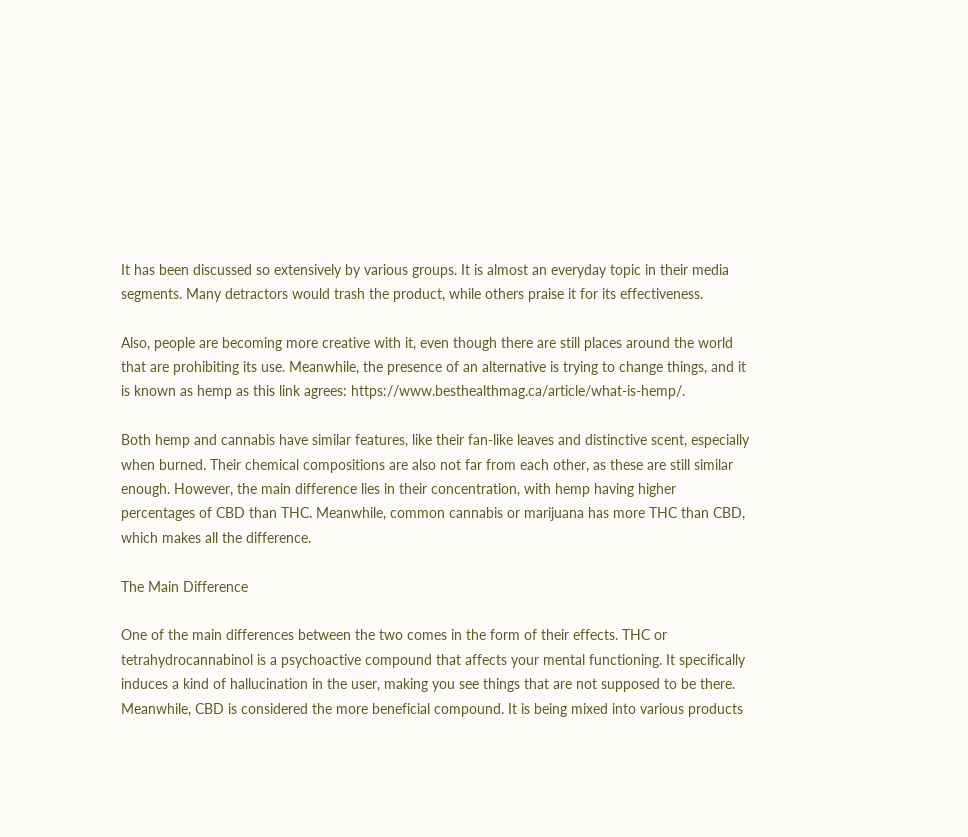It has been discussed so extensively by various groups. It is almost an everyday topic in their media segments. Many detractors would trash the product, while others praise it for its effectiveness.

Also, people are becoming more creative with it, even though there are still places around the world that are prohibiting its use. Meanwhile, the presence of an alternative is trying to change things, and it is known as hemp as this link agrees: https://www.besthealthmag.ca/article/what-is-hemp/.

Both hemp and cannabis have similar features, like their fan-like leaves and distinctive scent, especially when burned. Their chemical compositions are also not far from each other, as these are still similar enough. However, the main difference lies in their concentration, with hemp having higher percentages of CBD than THC. Meanwhile, common cannabis or marijuana has more THC than CBD, which makes all the difference.

The Main Difference

One of the main differences between the two comes in the form of their effects. THC or tetrahydrocannabinol is a psychoactive compound that affects your mental functioning. It specifically induces a kind of hallucination in the user, making you see things that are not supposed to be there. Meanwhile, CBD is considered the more beneficial compound. It is being mixed into various products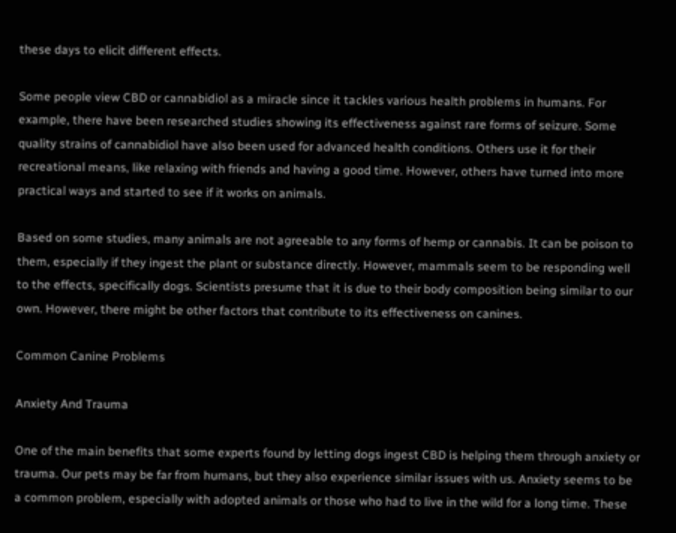these days to elicit different effects.

Some people view CBD or cannabidiol as a miracle since it tackles various health problems in humans. For example, there have been researched studies showing its effectiveness against rare forms of seizure. Some quality strains of cannabidiol have also been used for advanced health conditions. Others use it for their recreational means, like relaxing with friends and having a good time. However, others have turned into more practical ways and started to see if it works on animals.

Based on some studies, many animals are not agreeable to any forms of hemp or cannabis. It can be poison to them, especially if they ingest the plant or substance directly. However, mammals seem to be responding well to the effects, specifically dogs. Scientists presume that it is due to their body composition being similar to our own. However, there might be other factors that contribute to its effectiveness on canines.

Common Canine Problems

Anxiety And Trauma

One of the main benefits that some experts found by letting dogs ingest CBD is helping them through anxiety or trauma. Our pets may be far from humans, but they also experience similar issues with us. Anxiety seems to be a common problem, especially with adopted animals or those who had to live in the wild for a long time. These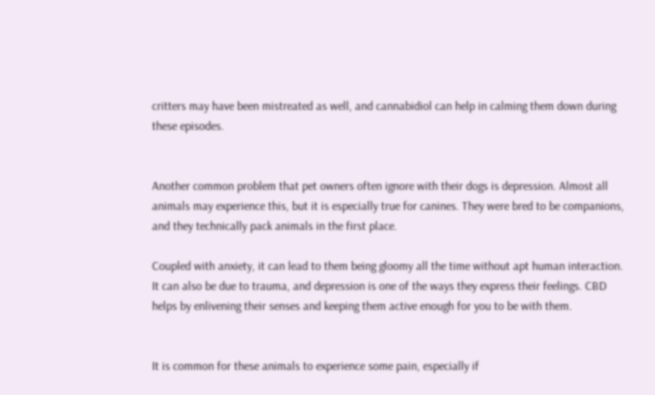critters may have been mistreated as well, and cannabidiol can help in calming them down during these episodes.


Another common problem that pet owners often ignore with their dogs is depression. Almost all animals may experience this, but it is especially true for canines. They were bred to be companions, and they technically pack animals in the first place.

Coupled with anxiety, it can lead to them being gloomy all the time without apt human interaction. It can also be due to trauma, and depression is one of the ways they express their feelings. CBD helps by enlivening their senses and keeping them active enough for you to be with them.


It is common for these animals to experience some pain, especially if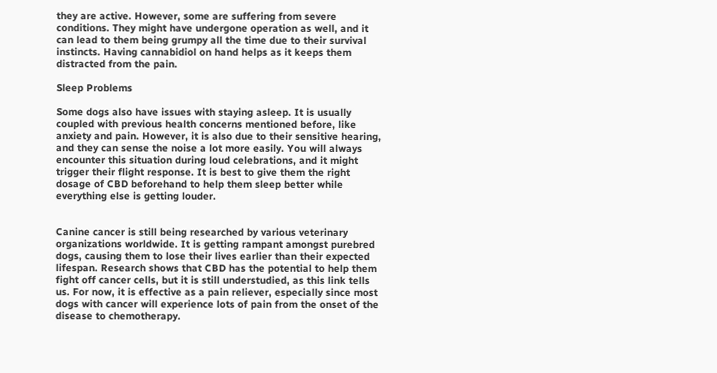they are active. However, some are suffering from severe conditions. They might have undergone operation as well, and it can lead to them being grumpy all the time due to their survival instincts. Having cannabidiol on hand helps as it keeps them distracted from the pain.

Sleep Problems

Some dogs also have issues with staying asleep. It is usually coupled with previous health concerns mentioned before, like anxiety and pain. However, it is also due to their sensitive hearing, and they can sense the noise a lot more easily. You will always encounter this situation during loud celebrations, and it might trigger their flight response. It is best to give them the right dosage of CBD beforehand to help them sleep better while everything else is getting louder.


Canine cancer is still being researched by various veterinary organizations worldwide. It is getting rampant amongst purebred dogs, causing them to lose their lives earlier than their expected lifespan. Research shows that CBD has the potential to help them fight off cancer cells, but it is still understudied, as this link tells us. For now, it is effective as a pain reliever, especially since most dogs with cancer will experience lots of pain from the onset of the disease to chemotherapy.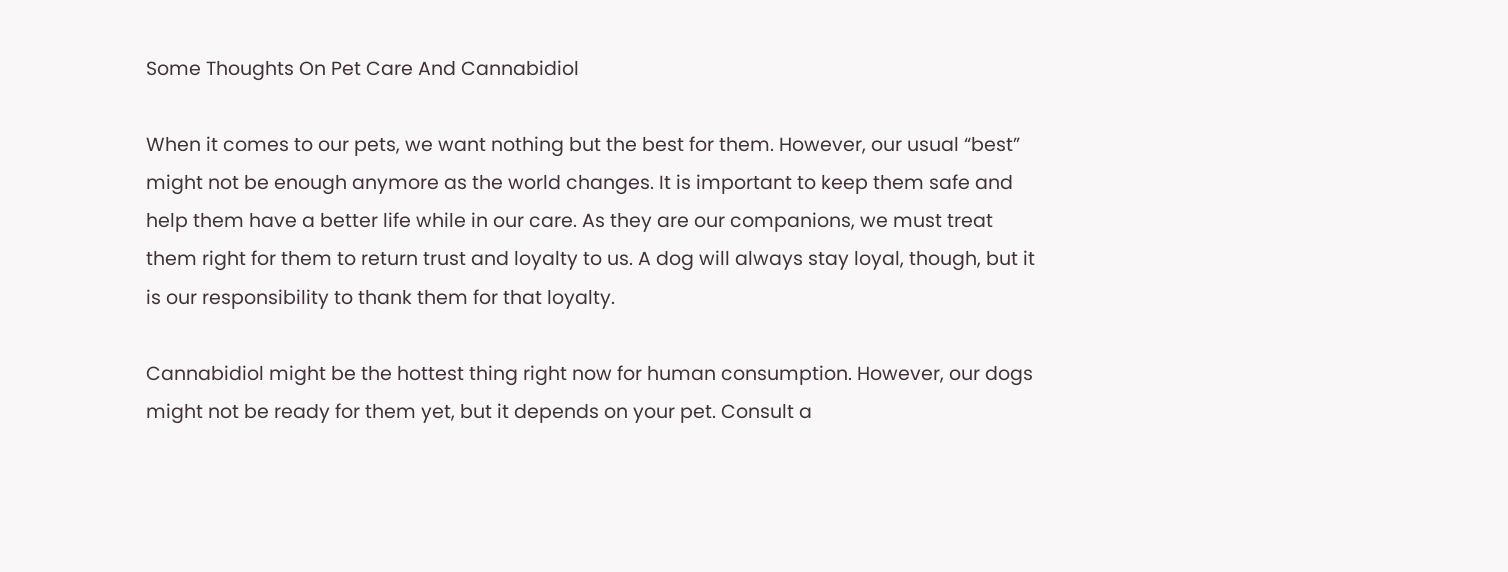Some Thoughts On Pet Care And Cannabidiol

When it comes to our pets, we want nothing but the best for them. However, our usual “best” might not be enough anymore as the world changes. It is important to keep them safe and help them have a better life while in our care. As they are our companions, we must treat them right for them to return trust and loyalty to us. A dog will always stay loyal, though, but it is our responsibility to thank them for that loyalty.

Cannabidiol might be the hottest thing right now for human consumption. However, our dogs might not be ready for them yet, but it depends on your pet. Consult a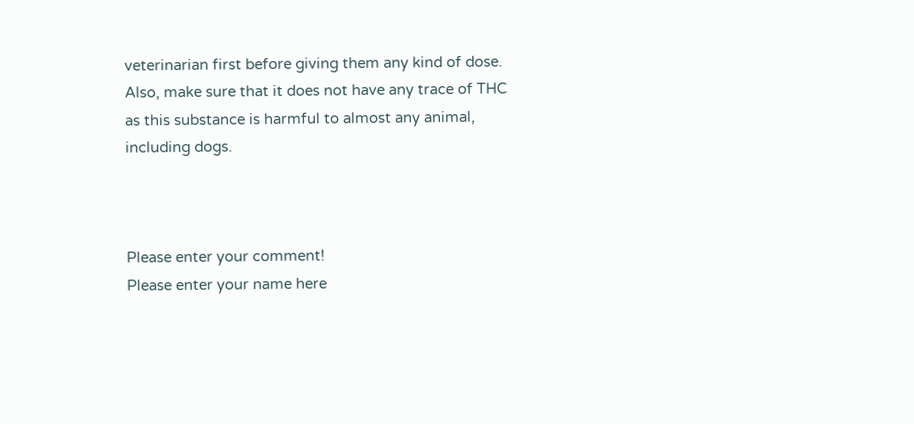veterinarian first before giving them any kind of dose. Also, make sure that it does not have any trace of THC as this substance is harmful to almost any animal, including dogs.



Please enter your comment!
Please enter your name here